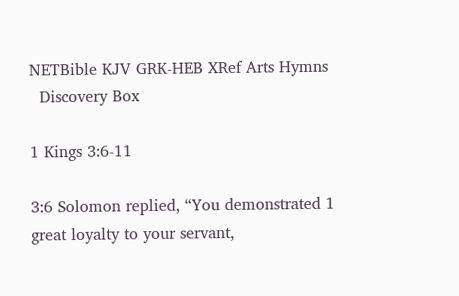NETBible KJV GRK-HEB XRef Arts Hymns
  Discovery Box

1 Kings 3:6-11

3:6 Solomon replied, “You demonstrated 1  great loyalty to your servant,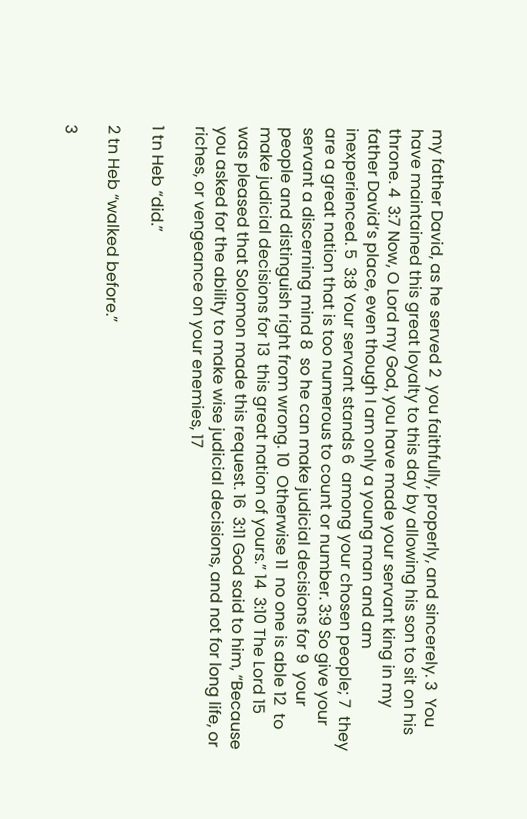my father David, as he served 2  you faithfully, properly, and sincerely. 3  You have maintained this great loyalty to this day by allowing his son to sit on his throne. 4  3:7 Now, O Lord my God, you have made your servant king in my father David’s place, even though I am only a young man and am inexperienced. 5  3:8 Your servant stands 6  among your chosen people; 7  they are a great nation that is too numerous to count or number. 3:9 So give your servant a discerning mind 8  so he can make judicial decisions for 9  your people and distinguish right from wrong. 10  Otherwise 11  no one is able 12  to make judicial decisions for 13  this great nation of yours.” 14  3:10 The Lord 15  was pleased that Solomon made this request. 16  3:11 God said to him, “Because you asked for the ability to make wise judicial decisions, and not for long life, or riches, or vengeance on your enemies, 17

1 tn Heb “did.”

2 tn Heb “walked before.”

3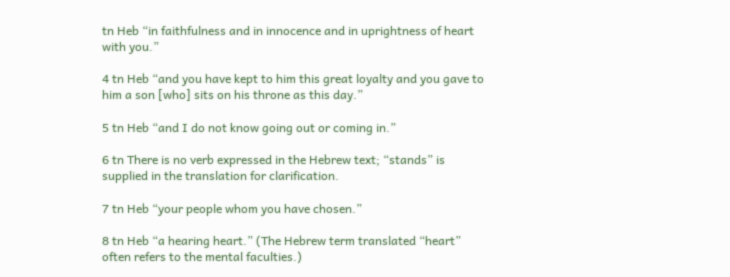tn Heb “in faithfulness and in innocence and in uprightness of heart with you.”

4 tn Heb “and you have kept to him this great loyalty and you gave to him a son [who] sits on his throne as this day.”

5 tn Heb “and I do not know going out or coming in.”

6 tn There is no verb expressed in the Hebrew text; “stands” is supplied in the translation for clarification.

7 tn Heb “your people whom you have chosen.”

8 tn Heb “a hearing heart.” (The Hebrew term translated “heart” often refers to the mental faculties.)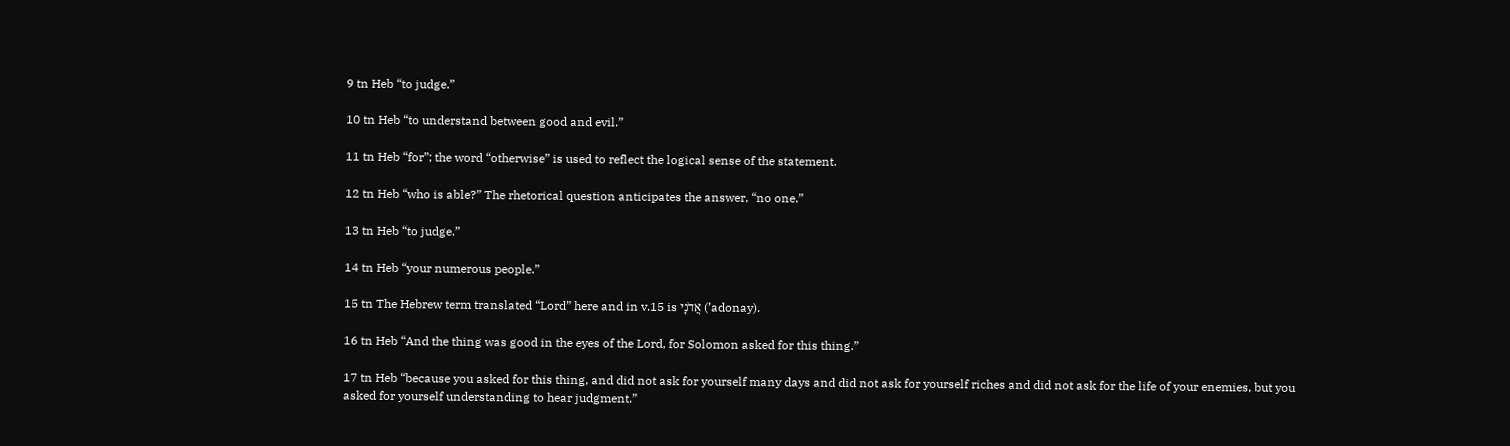9 tn Heb “to judge.”

10 tn Heb “to understand between good and evil.”

11 tn Heb “for”; the word “otherwise” is used to reflect the logical sense of the statement.

12 tn Heb “who is able?” The rhetorical question anticipates the answer, “no one.”

13 tn Heb “to judge.”

14 tn Heb “your numerous people.”

15 tn The Hebrew term translated “Lord” here and in v.15 is אֲדֹנָי (’adonay).

16 tn Heb “And the thing was good in the eyes of the Lord, for Solomon asked for this thing.”

17 tn Heb “because you asked for this thing, and did not ask for yourself many days and did not ask for yourself riches and did not ask for the life of your enemies, but you asked for yourself understanding to hear judgment.”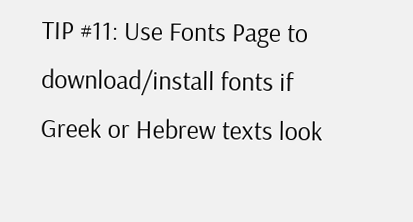TIP #11: Use Fonts Page to download/install fonts if Greek or Hebrew texts look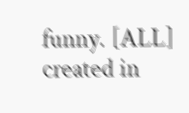funny. [ALL]
created in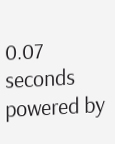0.07 seconds
powered by